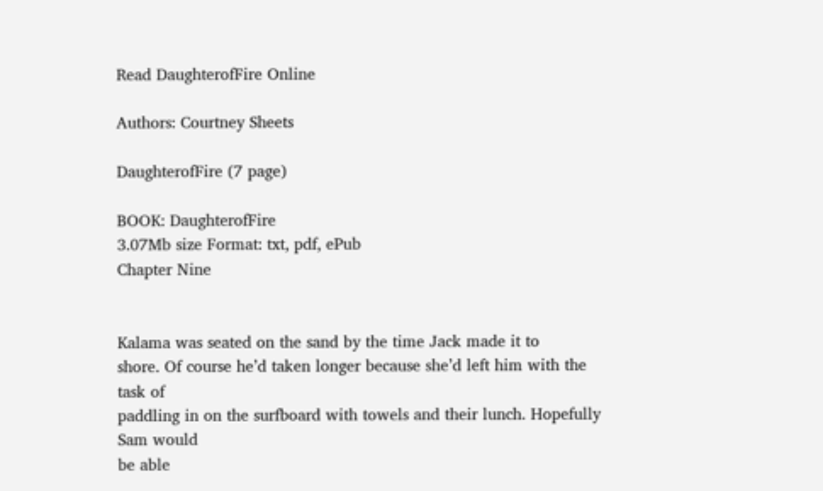Read DaughterofFire Online

Authors: Courtney Sheets

DaughterofFire (7 page)

BOOK: DaughterofFire
3.07Mb size Format: txt, pdf, ePub
Chapter Nine


Kalama was seated on the sand by the time Jack made it to
shore. Of course he’d taken longer because she’d left him with the task of
paddling in on the surfboard with towels and their lunch. Hopefully Sam would
be able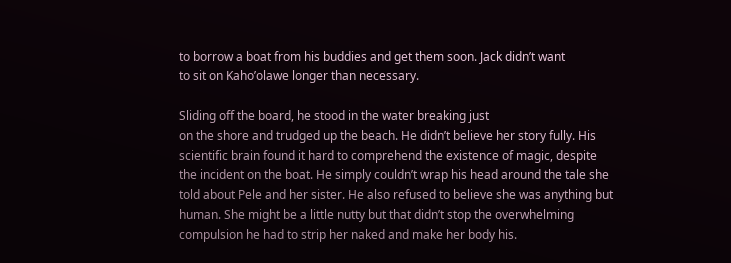to borrow a boat from his buddies and get them soon. Jack didn’t want
to sit on Kaho’olawe longer than necessary.

Sliding off the board, he stood in the water breaking just
on the shore and trudged up the beach. He didn’t believe her story fully. His
scientific brain found it hard to comprehend the existence of magic, despite
the incident on the boat. He simply couldn’t wrap his head around the tale she
told about Pele and her sister. He also refused to believe she was anything but
human. She might be a little nutty but that didn’t stop the overwhelming
compulsion he had to strip her naked and make her body his.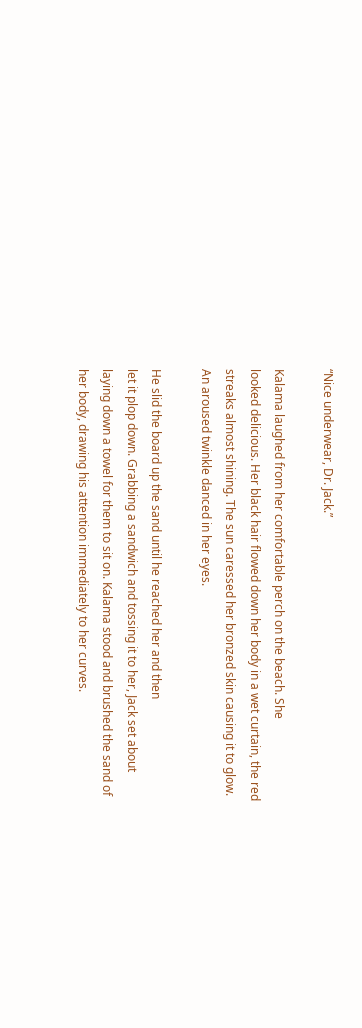“Nice underwear, Dr. Jack.”

Kalama laughed from her comfortable perch on the beach. She
looked delicious. Her black hair flowed down her body in a wet curtain, the red
streaks almost shining. The sun caressed her bronzed skin causing it to glow.
An aroused twinkle danced in her eyes.

He slid the board up the sand until he reached her and then
let it plop down. Grabbing a sandwich and tossing it to her, Jack set about
laying down a towel for them to sit on. Kalama stood and brushed the sand of
her body, drawing his attention immediately to her curves.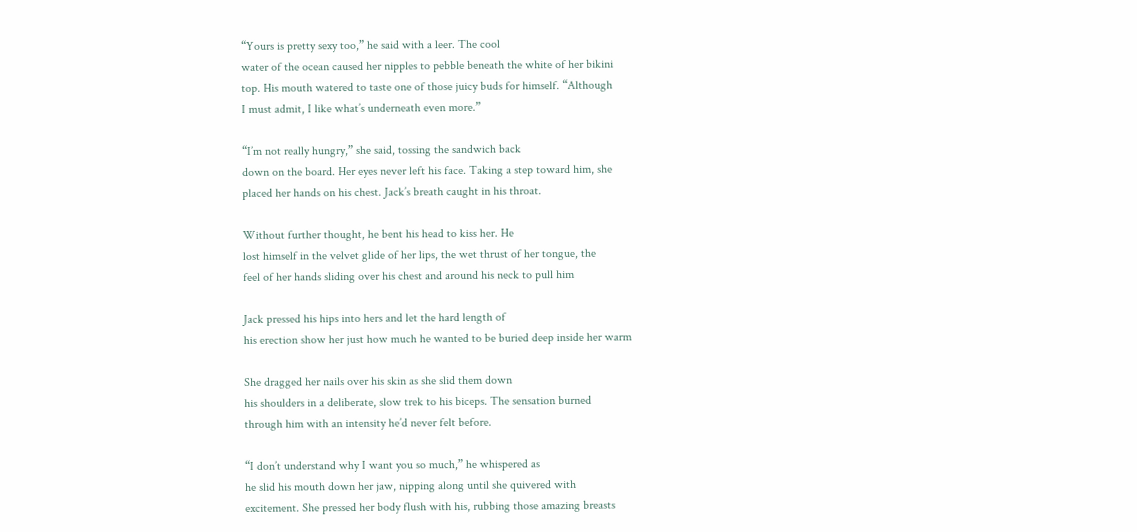“Yours is pretty sexy too,” he said with a leer. The cool
water of the ocean caused her nipples to pebble beneath the white of her bikini
top. His mouth watered to taste one of those juicy buds for himself. “Although
I must admit, I like what’s underneath even more.”

“I’m not really hungry,” she said, tossing the sandwich back
down on the board. Her eyes never left his face. Taking a step toward him, she
placed her hands on his chest. Jack’s breath caught in his throat.

Without further thought, he bent his head to kiss her. He
lost himself in the velvet glide of her lips, the wet thrust of her tongue, the
feel of her hands sliding over his chest and around his neck to pull him

Jack pressed his hips into hers and let the hard length of
his erection show her just how much he wanted to be buried deep inside her warm

She dragged her nails over his skin as she slid them down
his shoulders in a deliberate, slow trek to his biceps. The sensation burned
through him with an intensity he’d never felt before.

“I don’t understand why I want you so much,” he whispered as
he slid his mouth down her jaw, nipping along until she quivered with
excitement. She pressed her body flush with his, rubbing those amazing breasts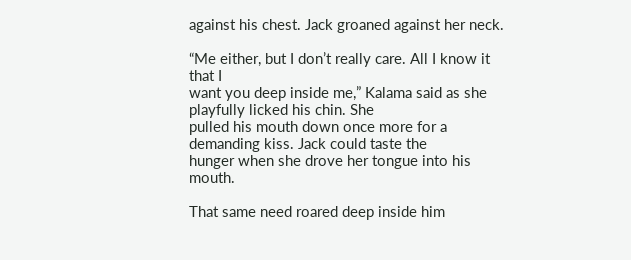against his chest. Jack groaned against her neck.

“Me either, but I don’t really care. All I know it that I
want you deep inside me,” Kalama said as she playfully licked his chin. She
pulled his mouth down once more for a demanding kiss. Jack could taste the
hunger when she drove her tongue into his mouth.

That same need roared deep inside him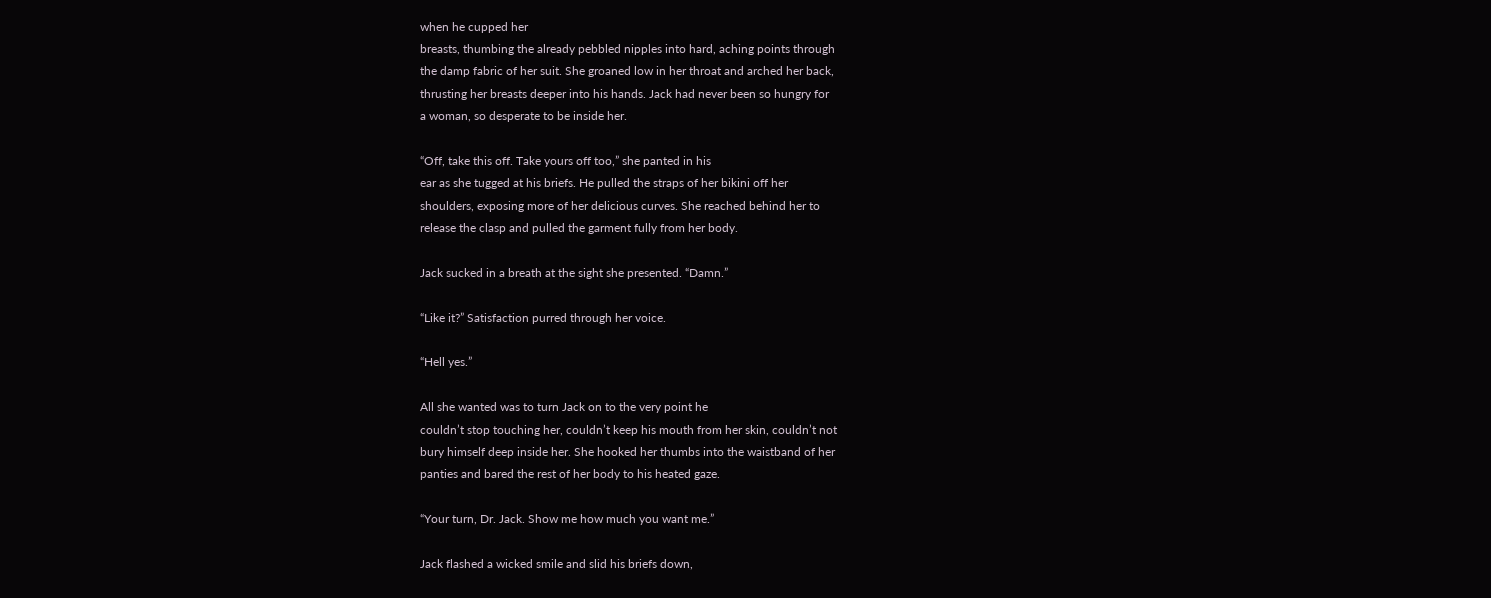when he cupped her
breasts, thumbing the already pebbled nipples into hard, aching points through
the damp fabric of her suit. She groaned low in her throat and arched her back,
thrusting her breasts deeper into his hands. Jack had never been so hungry for
a woman, so desperate to be inside her.

“Off, take this off. Take yours off too,” she panted in his
ear as she tugged at his briefs. He pulled the straps of her bikini off her
shoulders, exposing more of her delicious curves. She reached behind her to
release the clasp and pulled the garment fully from her body.

Jack sucked in a breath at the sight she presented. “Damn.”

“Like it?” Satisfaction purred through her voice.

“Hell yes.”

All she wanted was to turn Jack on to the very point he
couldn’t stop touching her, couldn’t keep his mouth from her skin, couldn’t not
bury himself deep inside her. She hooked her thumbs into the waistband of her
panties and bared the rest of her body to his heated gaze.

“Your turn, Dr. Jack. Show me how much you want me.”

Jack flashed a wicked smile and slid his briefs down,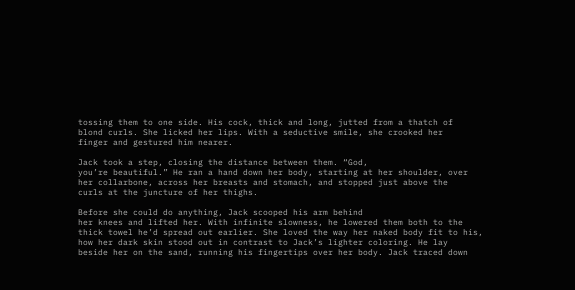tossing them to one side. His cock, thick and long, jutted from a thatch of
blond curls. She licked her lips. With a seductive smile, she crooked her
finger and gestured him nearer.

Jack took a step, closing the distance between them. “God,
you’re beautiful.” He ran a hand down her body, starting at her shoulder, over
her collarbone, across her breasts and stomach, and stopped just above the
curls at the juncture of her thighs.

Before she could do anything, Jack scooped his arm behind
her knees and lifted her. With infinite slowness, he lowered them both to the
thick towel he’d spread out earlier. She loved the way her naked body fit to his,
how her dark skin stood out in contrast to Jack’s lighter coloring. He lay
beside her on the sand, running his fingertips over her body. Jack traced down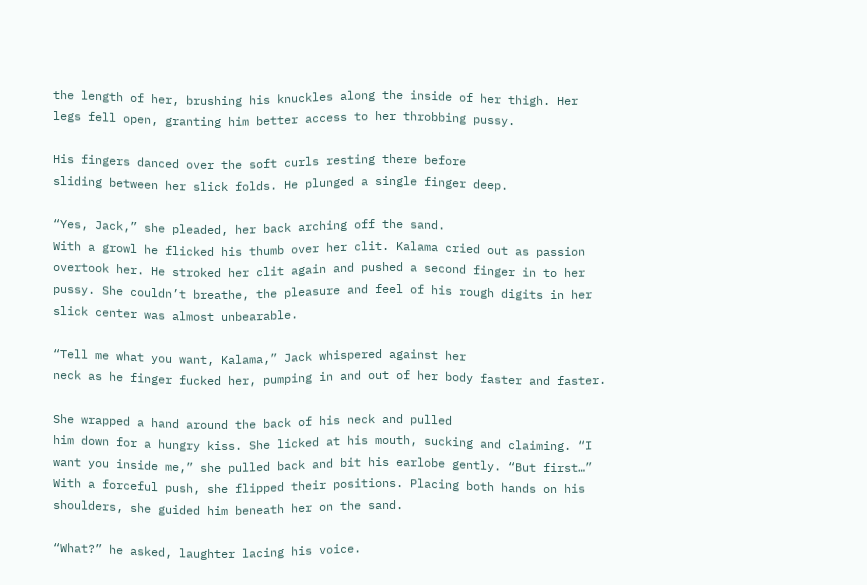the length of her, brushing his knuckles along the inside of her thigh. Her
legs fell open, granting him better access to her throbbing pussy.

His fingers danced over the soft curls resting there before
sliding between her slick folds. He plunged a single finger deep.

“Yes, Jack,” she pleaded, her back arching off the sand.
With a growl he flicked his thumb over her clit. Kalama cried out as passion
overtook her. He stroked her clit again and pushed a second finger in to her
pussy. She couldn’t breathe, the pleasure and feel of his rough digits in her
slick center was almost unbearable.

“Tell me what you want, Kalama,” Jack whispered against her
neck as he finger fucked her, pumping in and out of her body faster and faster.

She wrapped a hand around the back of his neck and pulled
him down for a hungry kiss. She licked at his mouth, sucking and claiming. “I
want you inside me,” she pulled back and bit his earlobe gently. “But first…”
With a forceful push, she flipped their positions. Placing both hands on his
shoulders, she guided him beneath her on the sand.

“What?” he asked, laughter lacing his voice.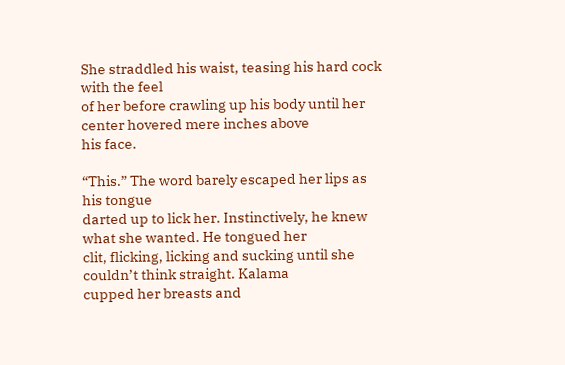She straddled his waist, teasing his hard cock with the feel
of her before crawling up his body until her center hovered mere inches above
his face.

“This.” The word barely escaped her lips as his tongue
darted up to lick her. Instinctively, he knew what she wanted. He tongued her
clit, flicking, licking and sucking until she couldn’t think straight. Kalama
cupped her breasts and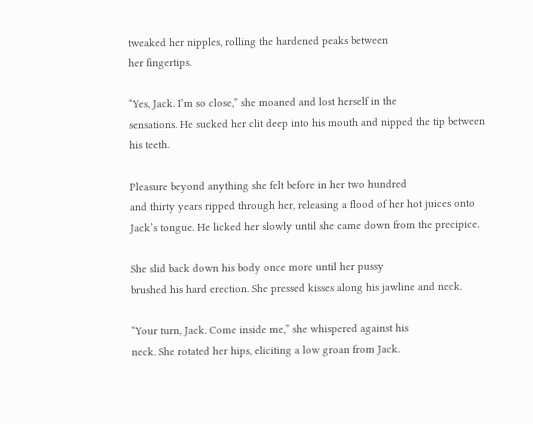tweaked her nipples, rolling the hardened peaks between
her fingertips.

“Yes, Jack. I’m so close,” she moaned and lost herself in the
sensations. He sucked her clit deep into his mouth and nipped the tip between
his teeth.

Pleasure beyond anything she felt before in her two hundred
and thirty years ripped through her, releasing a flood of her hot juices onto
Jack’s tongue. He licked her slowly until she came down from the precipice.

She slid back down his body once more until her pussy
brushed his hard erection. She pressed kisses along his jawline and neck.

“Your turn, Jack. Come inside me,” she whispered against his
neck. She rotated her hips, eliciting a low groan from Jack.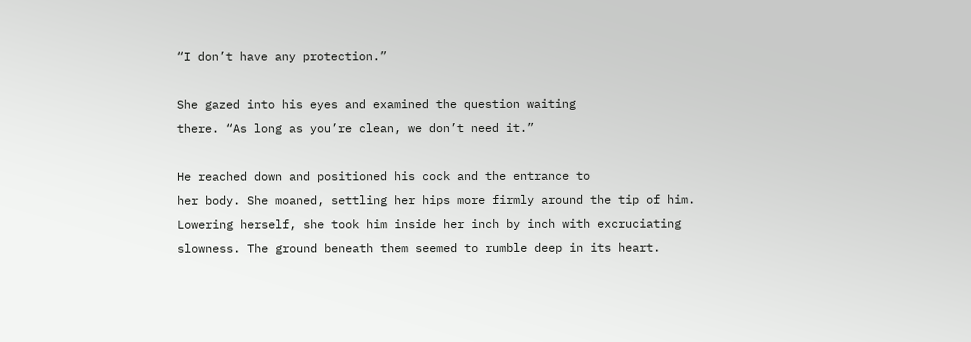“I don’t have any protection.”

She gazed into his eyes and examined the question waiting
there. “As long as you’re clean, we don’t need it.”

He reached down and positioned his cock and the entrance to
her body. She moaned, settling her hips more firmly around the tip of him.
Lowering herself, she took him inside her inch by inch with excruciating
slowness. The ground beneath them seemed to rumble deep in its heart.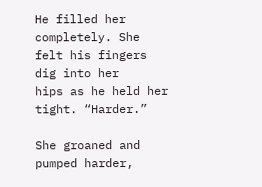He filled her completely. She felt his fingers dig into her
hips as he held her tight. “Harder.”

She groaned and pumped harder,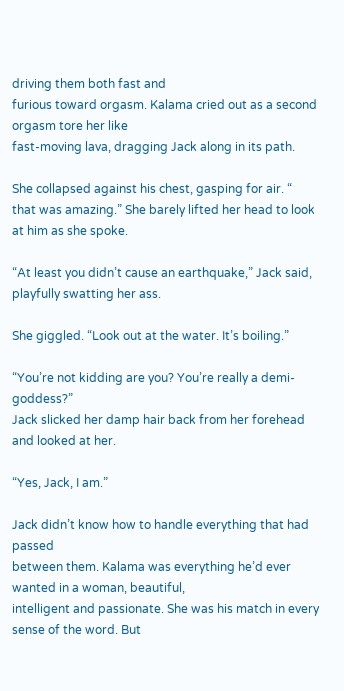driving them both fast and
furious toward orgasm. Kalama cried out as a second orgasm tore her like
fast-moving lava, dragging Jack along in its path.

She collapsed against his chest, gasping for air. “
that was amazing.” She barely lifted her head to look at him as she spoke.

“At least you didn’t cause an earthquake,” Jack said,
playfully swatting her ass.

She giggled. “Look out at the water. It’s boiling.”

“You’re not kidding are you? You’re really a demi-goddess?”
Jack slicked her damp hair back from her forehead and looked at her.

“Yes, Jack, I am.”

Jack didn’t know how to handle everything that had passed
between them. Kalama was everything he’d ever wanted in a woman, beautiful,
intelligent and passionate. She was his match in every sense of the word. But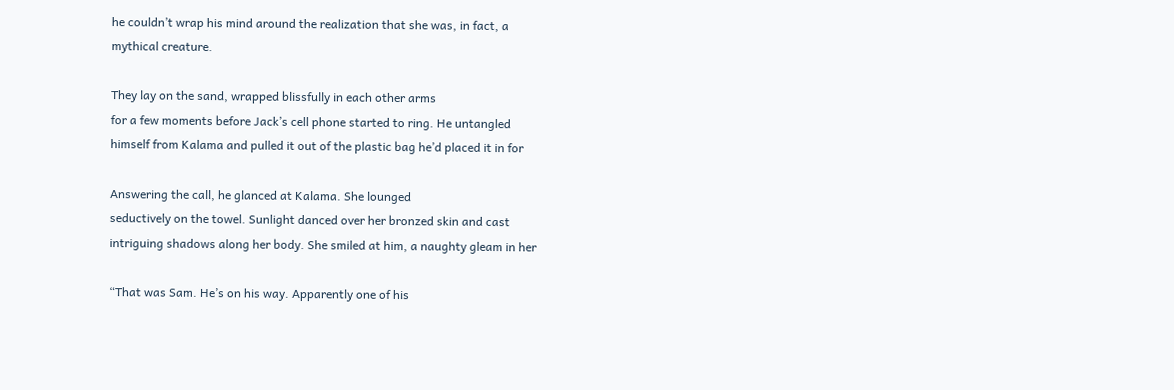he couldn’t wrap his mind around the realization that she was, in fact, a
mythical creature.

They lay on the sand, wrapped blissfully in each other arms
for a few moments before Jack’s cell phone started to ring. He untangled
himself from Kalama and pulled it out of the plastic bag he’d placed it in for

Answering the call, he glanced at Kalama. She lounged
seductively on the towel. Sunlight danced over her bronzed skin and cast
intriguing shadows along her body. She smiled at him, a naughty gleam in her

“That was Sam. He’s on his way. Apparently one of his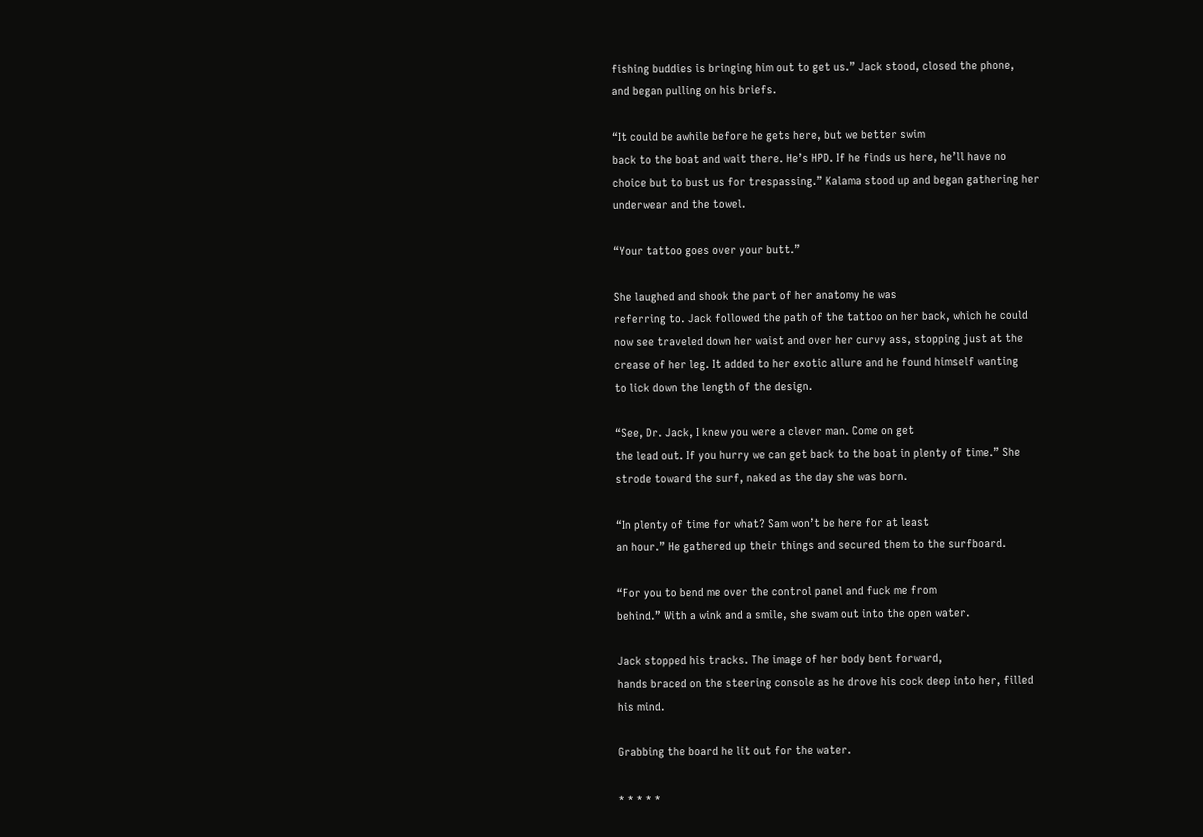fishing buddies is bringing him out to get us.” Jack stood, closed the phone,
and began pulling on his briefs.

“It could be awhile before he gets here, but we better swim
back to the boat and wait there. He’s HPD. If he finds us here, he’ll have no
choice but to bust us for trespassing.” Kalama stood up and began gathering her
underwear and the towel.

“Your tattoo goes over your butt.”

She laughed and shook the part of her anatomy he was
referring to. Jack followed the path of the tattoo on her back, which he could
now see traveled down her waist and over her curvy ass, stopping just at the
crease of her leg. It added to her exotic allure and he found himself wanting
to lick down the length of the design.

“See, Dr. Jack, I knew you were a clever man. Come on get
the lead out. If you hurry we can get back to the boat in plenty of time.” She
strode toward the surf, naked as the day she was born.

“In plenty of time for what? Sam won’t be here for at least
an hour.” He gathered up their things and secured them to the surfboard.

“For you to bend me over the control panel and fuck me from
behind.” With a wink and a smile, she swam out into the open water.

Jack stopped his tracks. The image of her body bent forward,
hands braced on the steering console as he drove his cock deep into her, filled
his mind.

Grabbing the board he lit out for the water.

* * * * *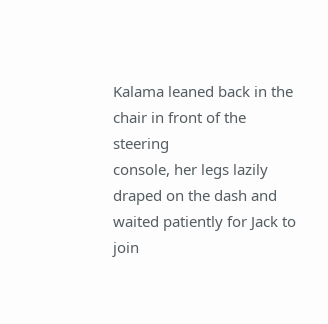Kalama leaned back in the chair in front of the steering
console, her legs lazily draped on the dash and waited patiently for Jack to
join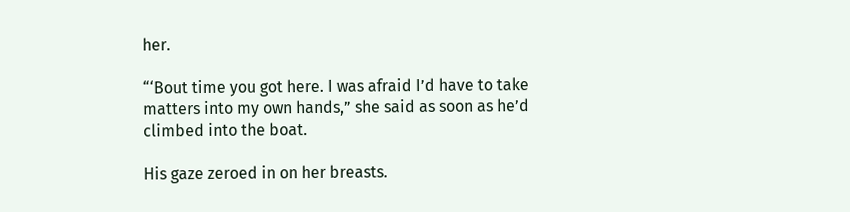her.

“‘Bout time you got here. I was afraid I’d have to take
matters into my own hands,” she said as soon as he’d climbed into the boat.

His gaze zeroed in on her breasts.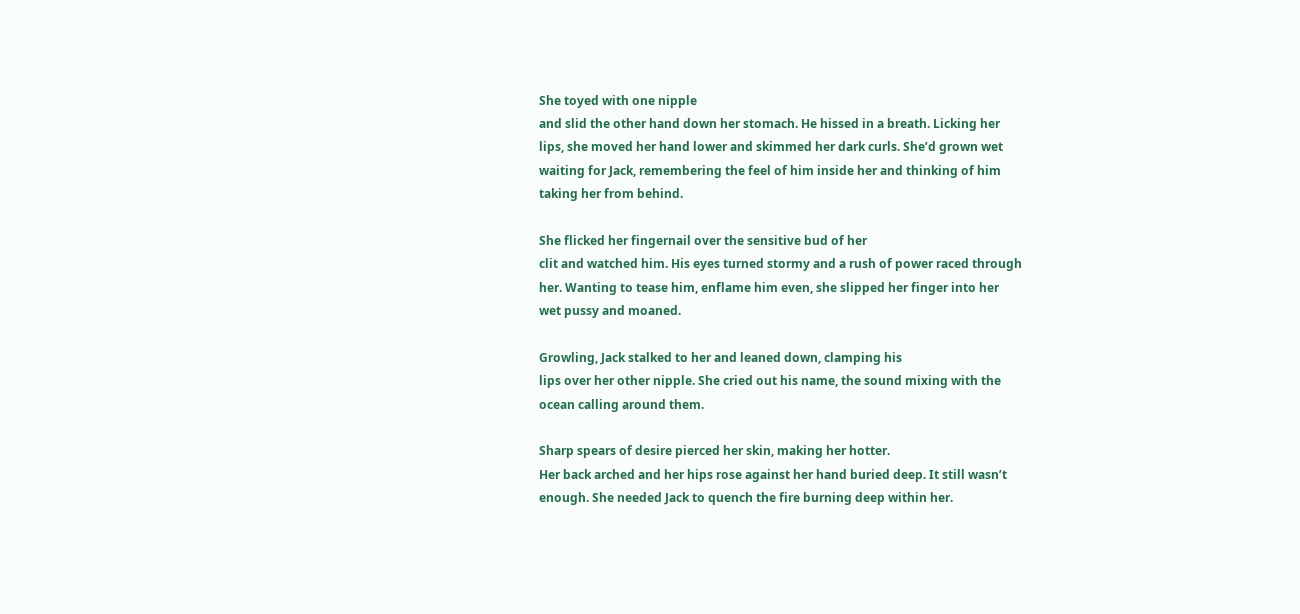She toyed with one nipple
and slid the other hand down her stomach. He hissed in a breath. Licking her
lips, she moved her hand lower and skimmed her dark curls. She’d grown wet
waiting for Jack, remembering the feel of him inside her and thinking of him
taking her from behind.

She flicked her fingernail over the sensitive bud of her
clit and watched him. His eyes turned stormy and a rush of power raced through
her. Wanting to tease him, enflame him even, she slipped her finger into her
wet pussy and moaned.

Growling, Jack stalked to her and leaned down, clamping his
lips over her other nipple. She cried out his name, the sound mixing with the
ocean calling around them.

Sharp spears of desire pierced her skin, making her hotter.
Her back arched and her hips rose against her hand buried deep. It still wasn’t
enough. She needed Jack to quench the fire burning deep within her.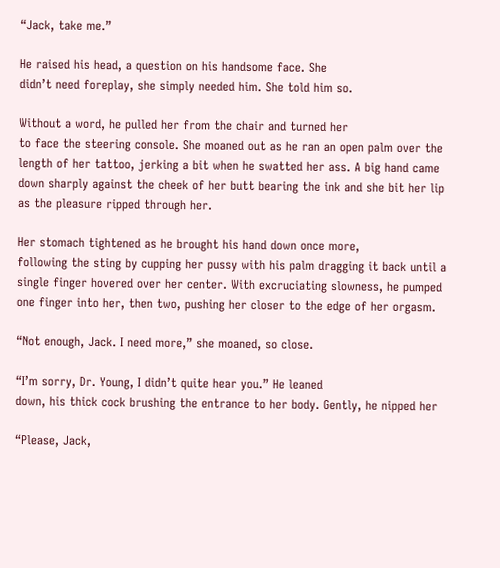“Jack, take me.”

He raised his head, a question on his handsome face. She
didn’t need foreplay, she simply needed him. She told him so.

Without a word, he pulled her from the chair and turned her
to face the steering console. She moaned out as he ran an open palm over the
length of her tattoo, jerking a bit when he swatted her ass. A big hand came
down sharply against the cheek of her butt bearing the ink and she bit her lip
as the pleasure ripped through her.

Her stomach tightened as he brought his hand down once more,
following the sting by cupping her pussy with his palm dragging it back until a
single finger hovered over her center. With excruciating slowness, he pumped
one finger into her, then two, pushing her closer to the edge of her orgasm.

“Not enough, Jack. I need more,” she moaned, so close.

“I’m sorry, Dr. Young, I didn’t quite hear you.” He leaned
down, his thick cock brushing the entrance to her body. Gently, he nipped her

“Please, Jack,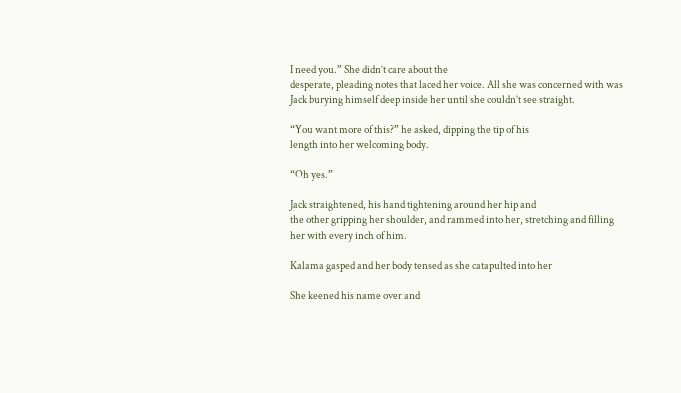I need you.” She didn’t care about the
desperate, pleading notes that laced her voice. All she was concerned with was
Jack burying himself deep inside her until she couldn’t see straight.

“You want more of this?” he asked, dipping the tip of his
length into her welcoming body.

“Oh yes.”

Jack straightened, his hand tightening around her hip and
the other gripping her shoulder, and rammed into her, stretching and filling
her with every inch of him.

Kalama gasped and her body tensed as she catapulted into her

She keened his name over and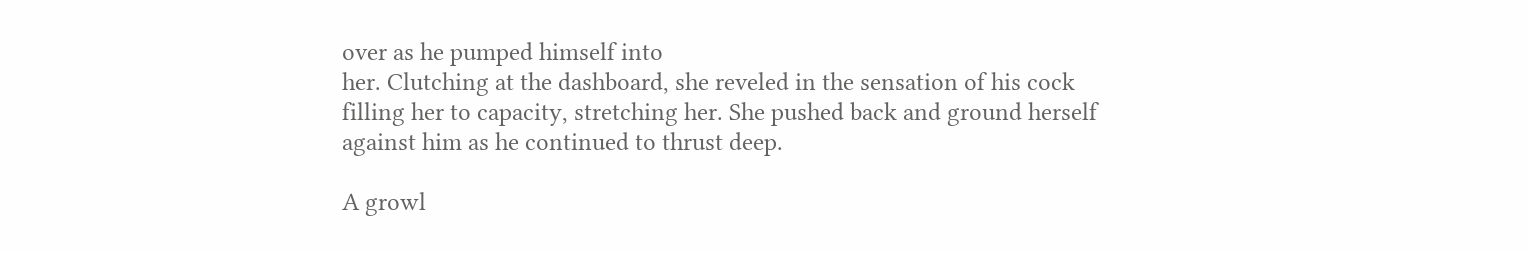over as he pumped himself into
her. Clutching at the dashboard, she reveled in the sensation of his cock
filling her to capacity, stretching her. She pushed back and ground herself
against him as he continued to thrust deep.

A growl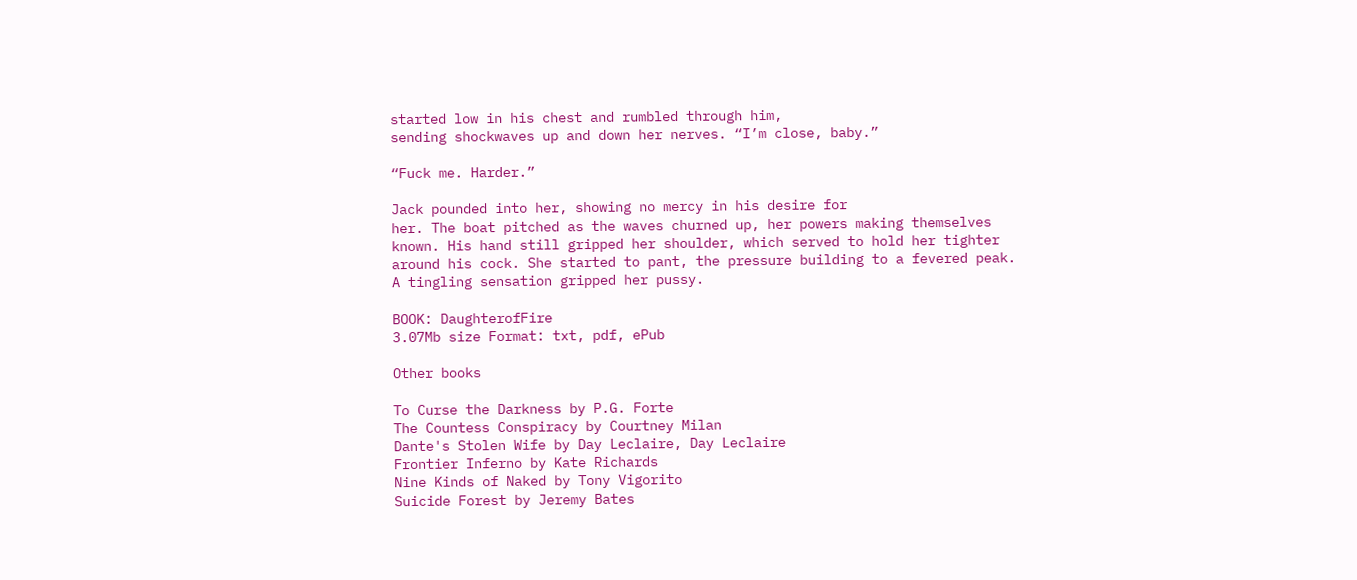started low in his chest and rumbled through him,
sending shockwaves up and down her nerves. “I’m close, baby.”

“Fuck me. Harder.”

Jack pounded into her, showing no mercy in his desire for
her. The boat pitched as the waves churned up, her powers making themselves
known. His hand still gripped her shoulder, which served to hold her tighter
around his cock. She started to pant, the pressure building to a fevered peak.
A tingling sensation gripped her pussy.

BOOK: DaughterofFire
3.07Mb size Format: txt, pdf, ePub

Other books

To Curse the Darkness by P.G. Forte
The Countess Conspiracy by Courtney Milan
Dante's Stolen Wife by Day Leclaire, Day Leclaire
Frontier Inferno by Kate Richards
Nine Kinds of Naked by Tony Vigorito
Suicide Forest by Jeremy Bates